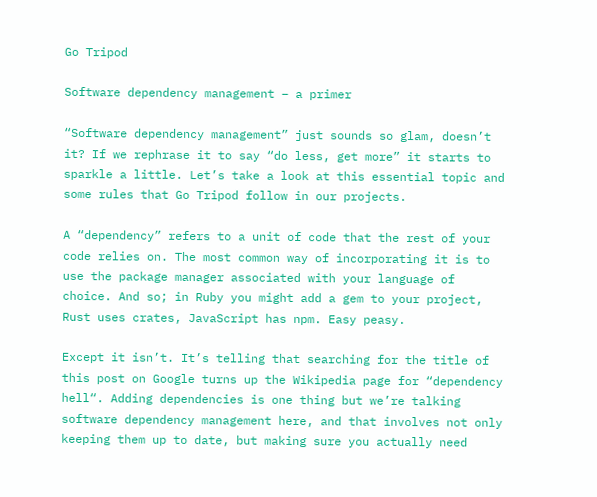Go Tripod

Software dependency management – a primer

“Software dependency management” just sounds so glam, doesn’t it? If we rephrase it to say “do less, get more” it starts to sparkle a little. Let’s take a look at this essential topic and some rules that Go Tripod follow in our projects.

A “dependency” refers to a unit of code that the rest of your code relies on. The most common way of incorporating it is to use the package manager associated with your language of choice. And so; in Ruby you might add a gem to your project, Rust uses crates, JavaScript has npm. Easy peasy.

Except it isn’t. It’s telling that searching for the title of this post on Google turns up the Wikipedia page for “dependency hell“. Adding dependencies is one thing but we’re talking software dependency management here, and that involves not only keeping them up to date, but making sure you actually need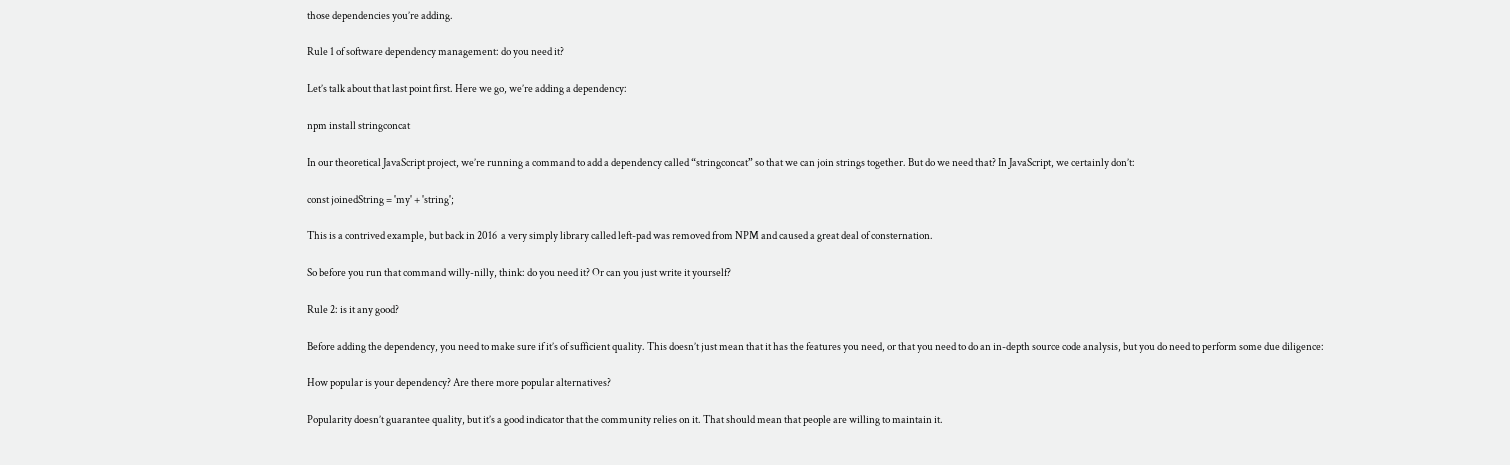those dependencies you’re adding.

Rule 1 of software dependency management: do you need it?

Let’s talk about that last point first. Here we go, we’re adding a dependency:

npm install stringconcat

In our theoretical JavaScript project, we’re running a command to add a dependency called “stringconcat” so that we can join strings together. But do we need that? In JavaScript, we certainly don’t:

const joinedString = 'my' + 'string';

This is a contrived example, but back in 2016  a very simply library called left-pad was removed from NPM and caused a great deal of consternation.

So before you run that command willy-nilly, think: do you need it? Or can you just write it yourself?

Rule 2: is it any good?

Before adding the dependency, you need to make sure if it’s of sufficient quality. This doesn’t just mean that it has the features you need, or that you need to do an in-depth source code analysis, but you do need to perform some due diligence:

How popular is your dependency? Are there more popular alternatives?

Popularity doesn’t guarantee quality, but it’s a good indicator that the community relies on it. That should mean that people are willing to maintain it.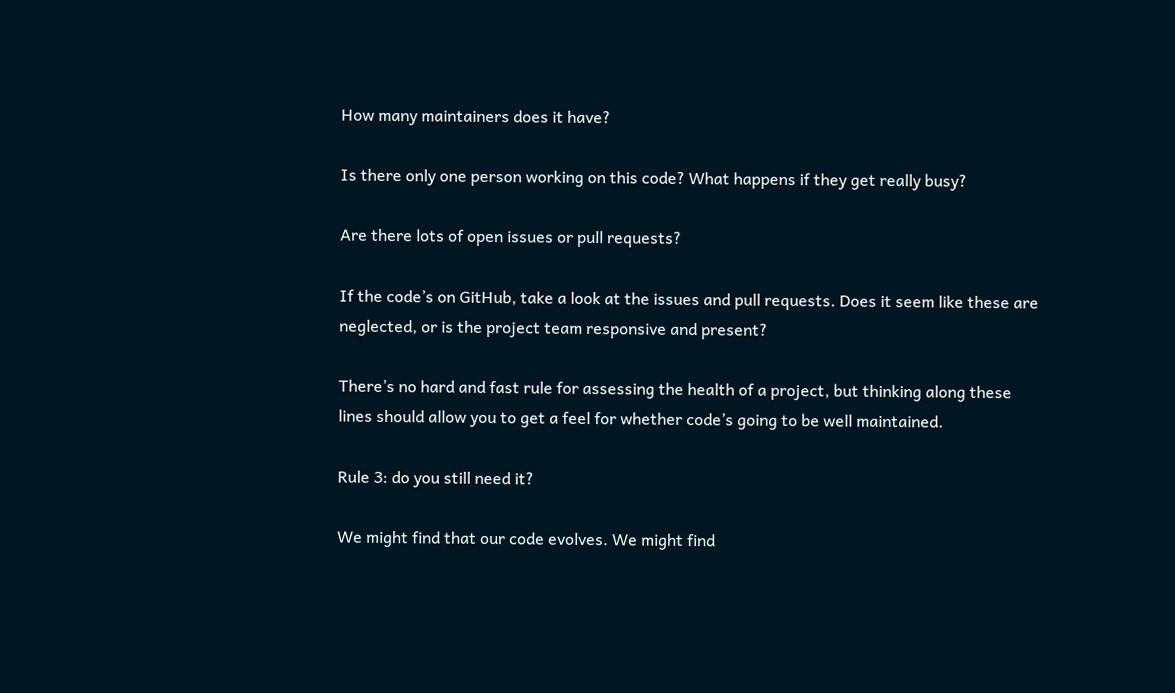How many maintainers does it have?

Is there only one person working on this code? What happens if they get really busy?

Are there lots of open issues or pull requests?

If the code’s on GitHub, take a look at the issues and pull requests. Does it seem like these are neglected, or is the project team responsive and present?

There’s no hard and fast rule for assessing the health of a project, but thinking along these lines should allow you to get a feel for whether code’s going to be well maintained.

Rule 3: do you still need it?

We might find that our code evolves. We might find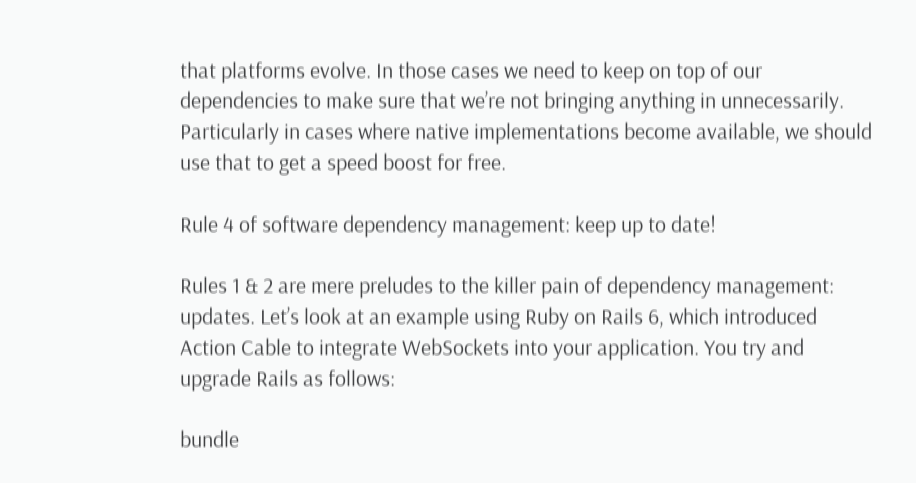that platforms evolve. In those cases we need to keep on top of our dependencies to make sure that we’re not bringing anything in unnecessarily. Particularly in cases where native implementations become available, we should use that to get a speed boost for free.

Rule 4 of software dependency management: keep up to date!

Rules 1 & 2 are mere preludes to the killer pain of dependency management: updates. Let’s look at an example using Ruby on Rails 6, which introduced Action Cable to integrate WebSockets into your application. You try and upgrade Rails as follows:

bundle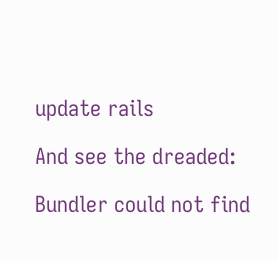update rails

And see the dreaded:

Bundler could not find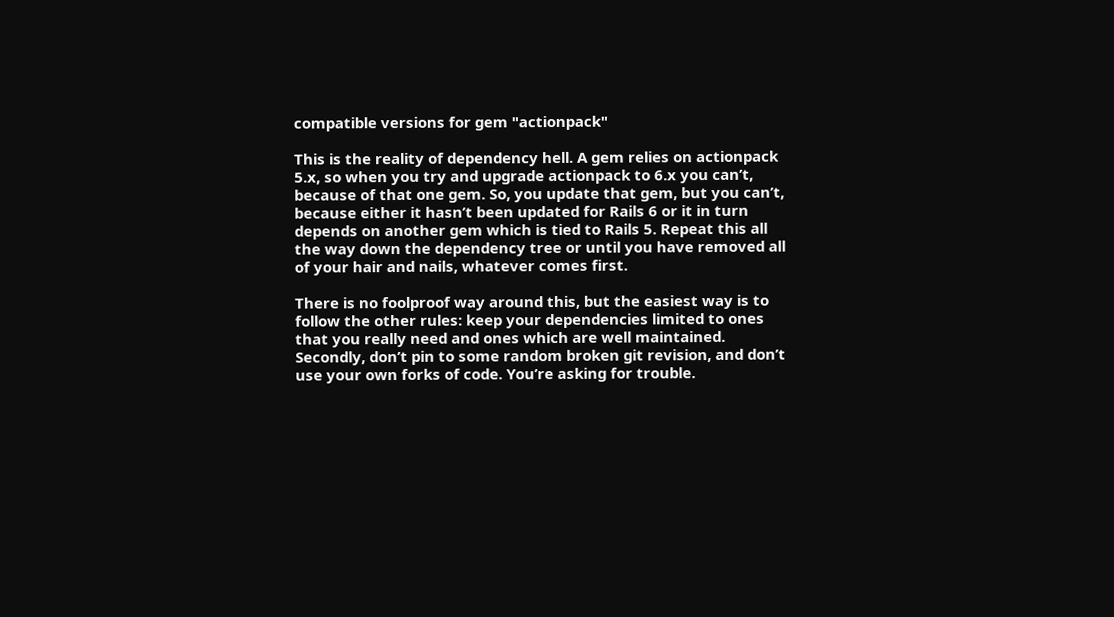compatible versions for gem "actionpack"

This is the reality of dependency hell. A gem relies on actionpack 5.x, so when you try and upgrade actionpack to 6.x you can’t, because of that one gem. So, you update that gem, but you can’t, because either it hasn’t been updated for Rails 6 or it in turn depends on another gem which is tied to Rails 5. Repeat this all the way down the dependency tree or until you have removed all of your hair and nails, whatever comes first.

There is no foolproof way around this, but the easiest way is to follow the other rules: keep your dependencies limited to ones that you really need and ones which are well maintained. Secondly, don’t pin to some random broken git revision, and don’t use your own forks of code. You’re asking for trouble.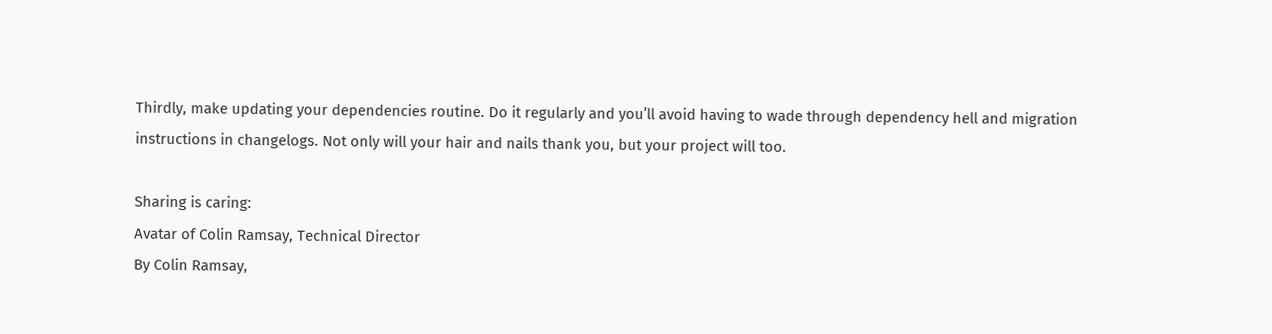Thirdly, make updating your dependencies routine. Do it regularly and you’ll avoid having to wade through dependency hell and migration instructions in changelogs. Not only will your hair and nails thank you, but your project will too.

Sharing is caring:
Avatar of Colin Ramsay, Technical Director
By Colin Ramsay,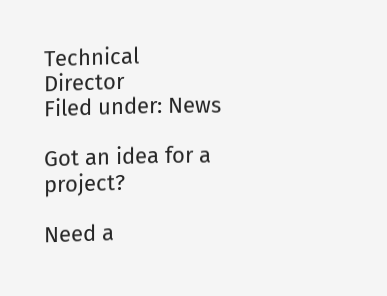Technical Director
Filed under: News

Got an idea for a project?

Need a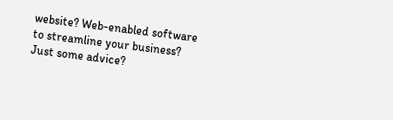website? Web-enabled software to streamline your business? Just some advice?